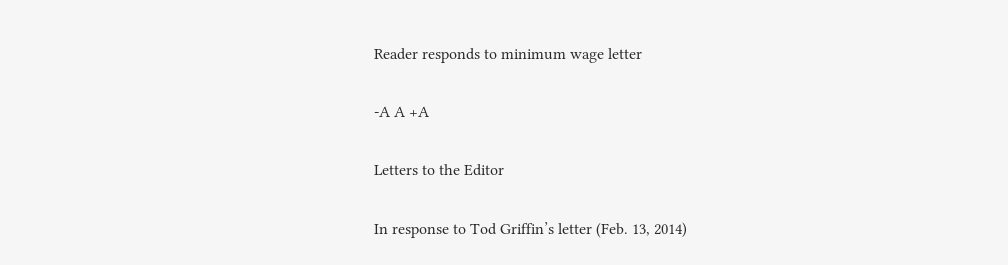Reader responds to minimum wage letter

-A A +A

Letters to the Editor

In response to Tod Griffin’s letter (Feb. 13, 2014)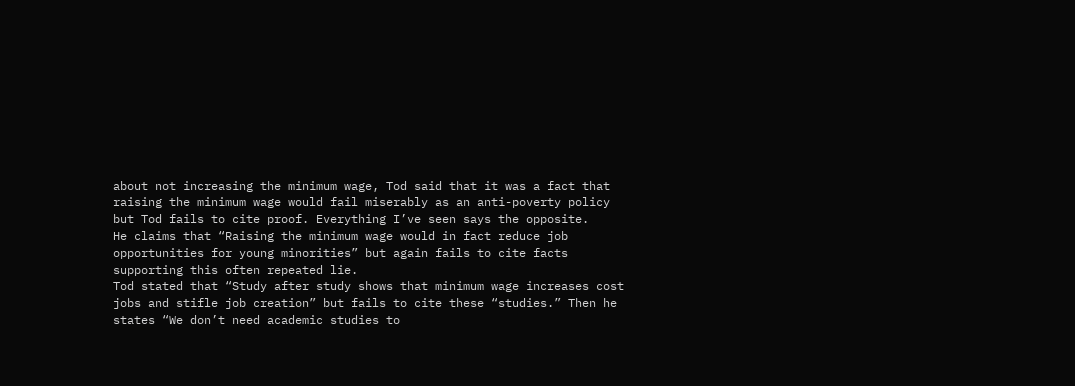about not increasing the minimum wage, Tod said that it was a fact that raising the minimum wage would fail miserably as an anti-poverty policy but Tod fails to cite proof. Everything I’ve seen says the opposite.
He claims that “Raising the minimum wage would in fact reduce job opportunities for young minorities” but again fails to cite facts supporting this often repeated lie.
Tod stated that “Study after study shows that minimum wage increases cost jobs and stifle job creation” but fails to cite these “studies.” Then he states “We don’t need academic studies to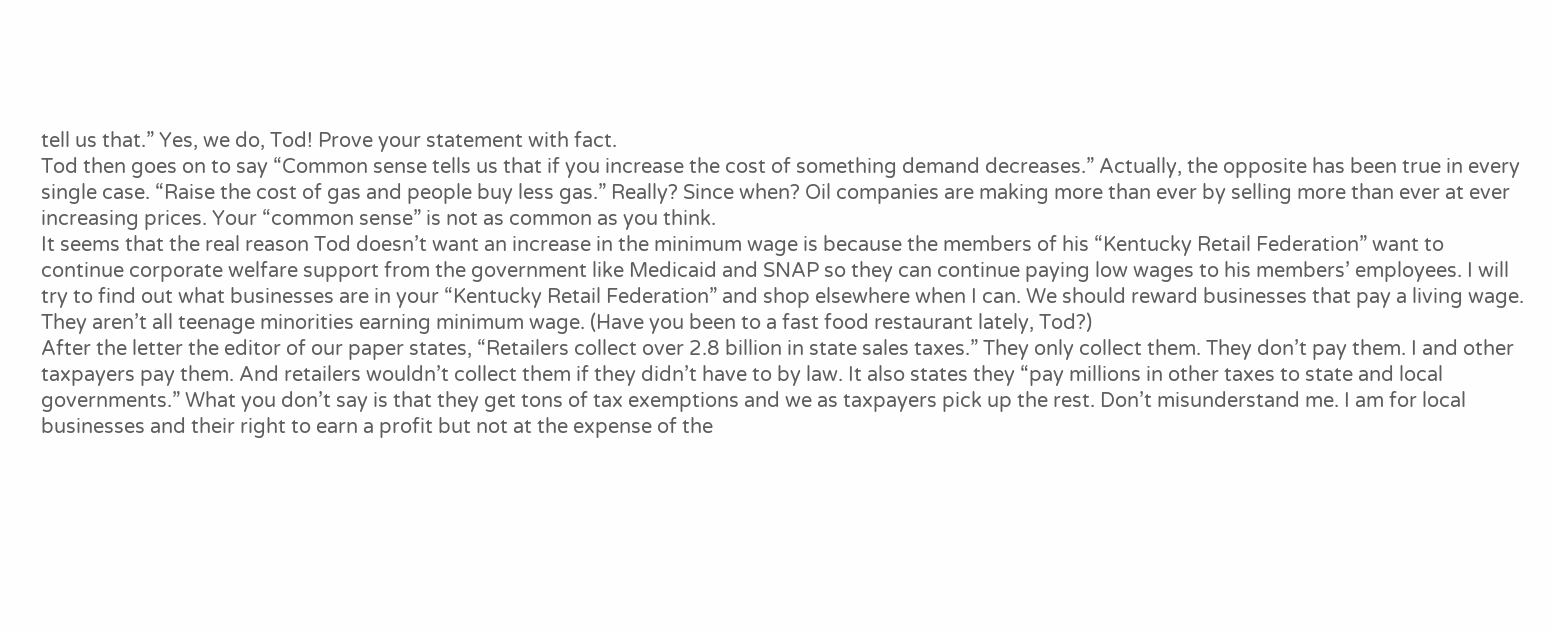tell us that.” Yes, we do, Tod! Prove your statement with fact.
Tod then goes on to say “Common sense tells us that if you increase the cost of something demand decreases.” Actually, the opposite has been true in every single case. “Raise the cost of gas and people buy less gas.” Really? Since when? Oil companies are making more than ever by selling more than ever at ever increasing prices. Your “common sense” is not as common as you think.
It seems that the real reason Tod doesn’t want an increase in the minimum wage is because the members of his “Kentucky Retail Federation” want to continue corporate welfare support from the government like Medicaid and SNAP so they can continue paying low wages to his members’ employees. I will try to find out what businesses are in your “Kentucky Retail Federation” and shop elsewhere when I can. We should reward businesses that pay a living wage. They aren’t all teenage minorities earning minimum wage. (Have you been to a fast food restaurant lately, Tod?)
After the letter the editor of our paper states, “Retailers collect over 2.8 billion in state sales taxes.” They only collect them. They don’t pay them. I and other taxpayers pay them. And retailers wouldn’t collect them if they didn’t have to by law. It also states they “pay millions in other taxes to state and local governments.” What you don’t say is that they get tons of tax exemptions and we as taxpayers pick up the rest. Don’t misunderstand me. I am for local businesses and their right to earn a profit but not at the expense of the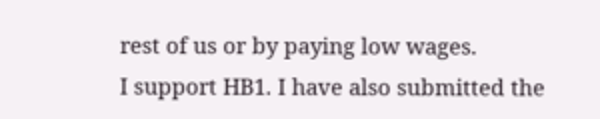rest of us or by paying low wages.
I support HB1. I have also submitted the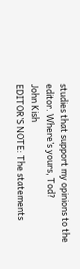studies that support my opinions to the editor. Where’s yours, Tod?
John Kish
EDITOR’S NOTE: The statements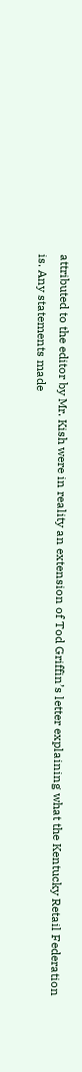attributed to the editor by Mr. Kish were in reality an extension of Tod Griffin’s letter explaining what the Kentucky Retail Federation is. Any statements made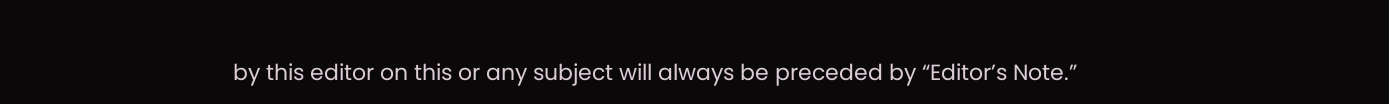by this editor on this or any subject will always be preceded by “Editor’s Note.”